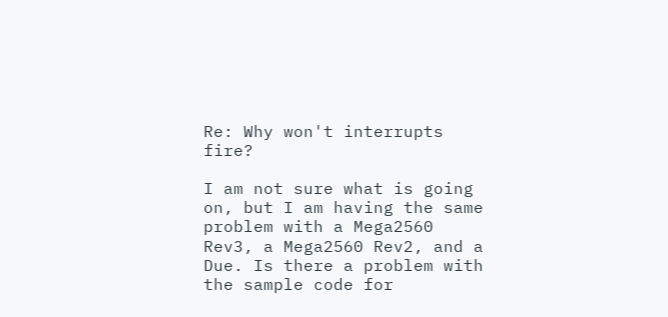Re: Why won't interrupts fire?

I am not sure what is going on, but I am having the same problem with a Mega2560 Rev3, a Mega2560 Rev2, and a Due. Is there a problem with the sample code for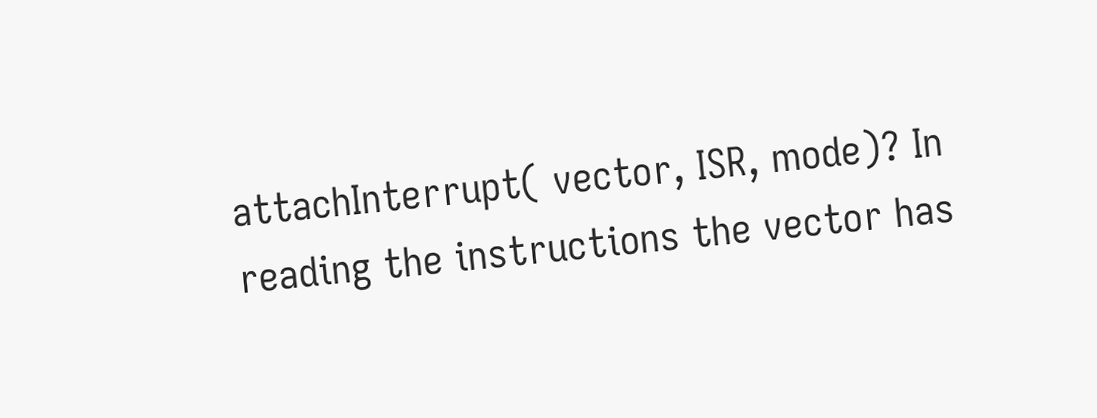attachInterrupt( vector, ISR, mode)? In reading the instructions the vector has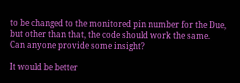to be changed to the monitored pin number for the Due, but other than that, the code should work the same. Can anyone provide some insight?

It would be better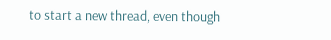to start a new thread, even though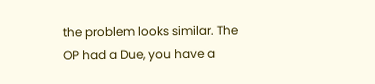the problem looks similar. The OP had a Due, you have a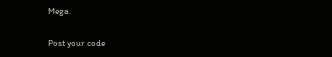Mega.

Post your code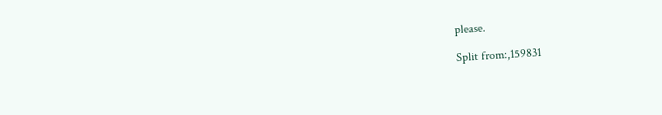please.

Split from:,159831